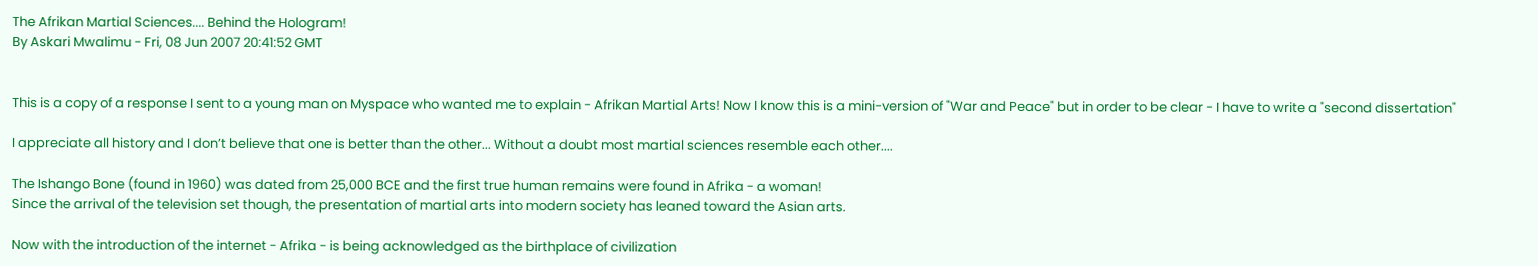The Afrikan Martial Sciences.... Behind the Hologram!
By Askari Mwalimu - Fri, 08 Jun 2007 20:41:52 GMT


This is a copy of a response I sent to a young man on Myspace who wanted me to explain - Afrikan Martial Arts! Now I know this is a mini-version of "War and Peace" but in order to be clear - I have to write a "second dissertation"

I appreciate all history and I don’t believe that one is better than the other... Without a doubt most martial sciences resemble each other....

The Ishango Bone (found in 1960) was dated from 25,000 BCE and the first true human remains were found in Afrika - a woman!
Since the arrival of the television set though, the presentation of martial arts into modern society has leaned toward the Asian arts.

Now with the introduction of the internet - Afrika - is being acknowledged as the birthplace of civilization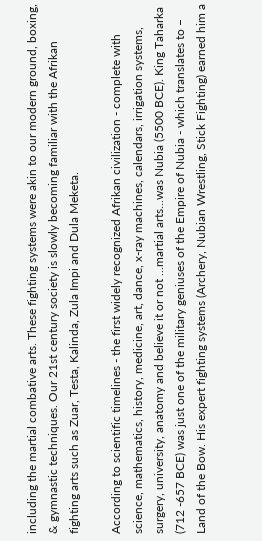including the martial combative arts. These fighting systems were akin to our modern ground, boxing, & gymnastic techniques. Our 21st century society is slowly becoming familiar with the Afrikan fighting arts such as Zuar, Testa, Kalinda, Zula Impi and Dula Meketa.

According to scientific timelines - the first widely recognized Afrikan civilization - complete with science, mathematics, history, medicine, art, dance, x-ray machines, calendars, irrigation systems, surgery, university, anatomy and believe it or not ...martial arts...was Nubia (5500 BCE). King Taharka (712 -657 BCE) was just one of the military geniuses of the Empire of Nubia - which translates to – Land of the Bow. His expert fighting systems (Archery, Nubian Wrestling, Stick Fighting) earned him a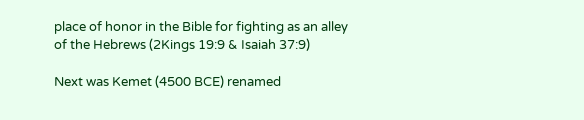place of honor in the Bible for fighting as an alley of the Hebrews (2Kings 19:9 & Isaiah 37:9)

Next was Kemet (4500 BCE) renamed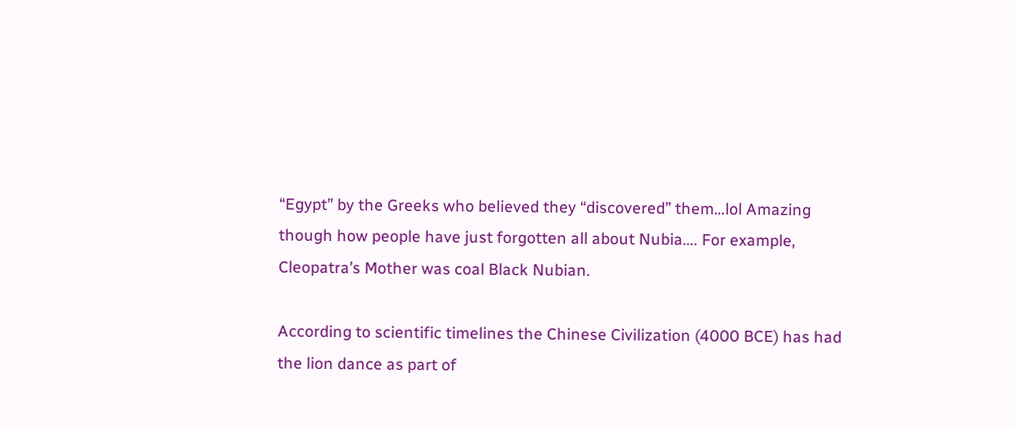“Egypt” by the Greeks who believed they “discovered” them…lol Amazing though how people have just forgotten all about Nubia…. For example, Cleopatra’s Mother was coal Black Nubian.

According to scientific timelines the Chinese Civilization (4000 BCE) has had the lion dance as part of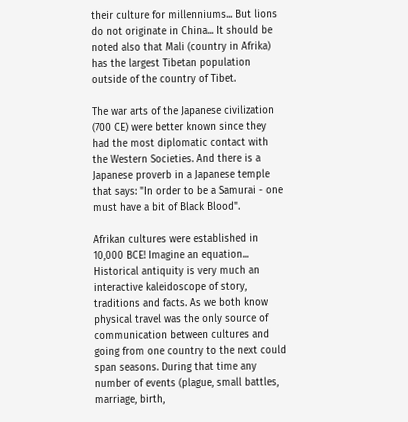their culture for millenniums... But lions do not originate in China... It should be noted also that Mali (country in Afrika) has the largest Tibetan population outside of the country of Tibet.

The war arts of the Japanese civilization (700 CE) were better known since they had the most diplomatic contact with the Western Societies. And there is a Japanese proverb in a Japanese temple that says: "In order to be a Samurai - one must have a bit of Black Blood".

Afrikan cultures were established in 10,000 BCE! Imagine an equation... Historical antiquity is very much an interactive kaleidoscope of story, traditions and facts. As we both know physical travel was the only source of communication between cultures and going from one country to the next could span seasons. During that time any number of events (plague, small battles, marriage, birth,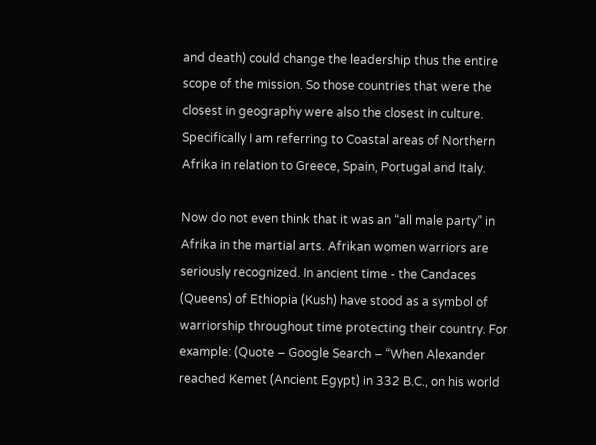and death) could change the leadership thus the entire scope of the mission. So those countries that were the closest in geography were also the closest in culture. Specifically I am referring to Coastal areas of Northern Afrika in relation to Greece, Spain, Portugal and Italy.

Now do not even think that it was an “all male party” in Afrika in the martial arts. Afrikan women warriors are seriously recognized. In ancient time - the Candaces (Queens) of Ethiopia (Kush) have stood as a symbol of warriorship throughout time protecting their country. For example: (Quote – Google Search – “When Alexander reached Kemet (Ancient Egypt) in 332 B.C., on his world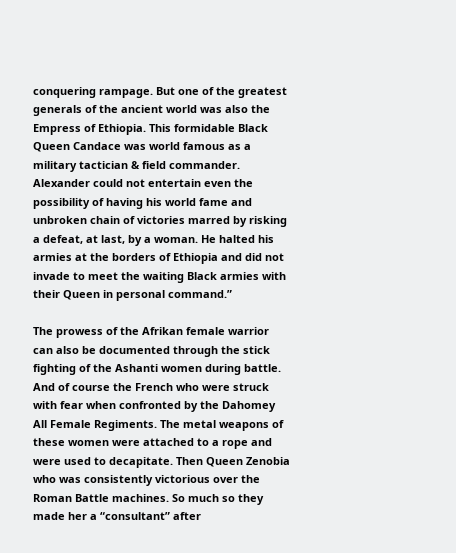conquering rampage. But one of the greatest generals of the ancient world was also the Empress of Ethiopia. This formidable Black Queen Candace was world famous as a military tactician & field commander. Alexander could not entertain even the possibility of having his world fame and unbroken chain of victories marred by risking a defeat, at last, by a woman. He halted his armies at the borders of Ethiopia and did not invade to meet the waiting Black armies with their Queen in personal command.”

The prowess of the Afrikan female warrior can also be documented through the stick fighting of the Ashanti women during battle. And of course the French who were struck with fear when confronted by the Dahomey All Female Regiments. The metal weapons of these women were attached to a rope and were used to decapitate. Then Queen Zenobia who was consistently victorious over the Roman Battle machines. So much so they made her a “consultant” after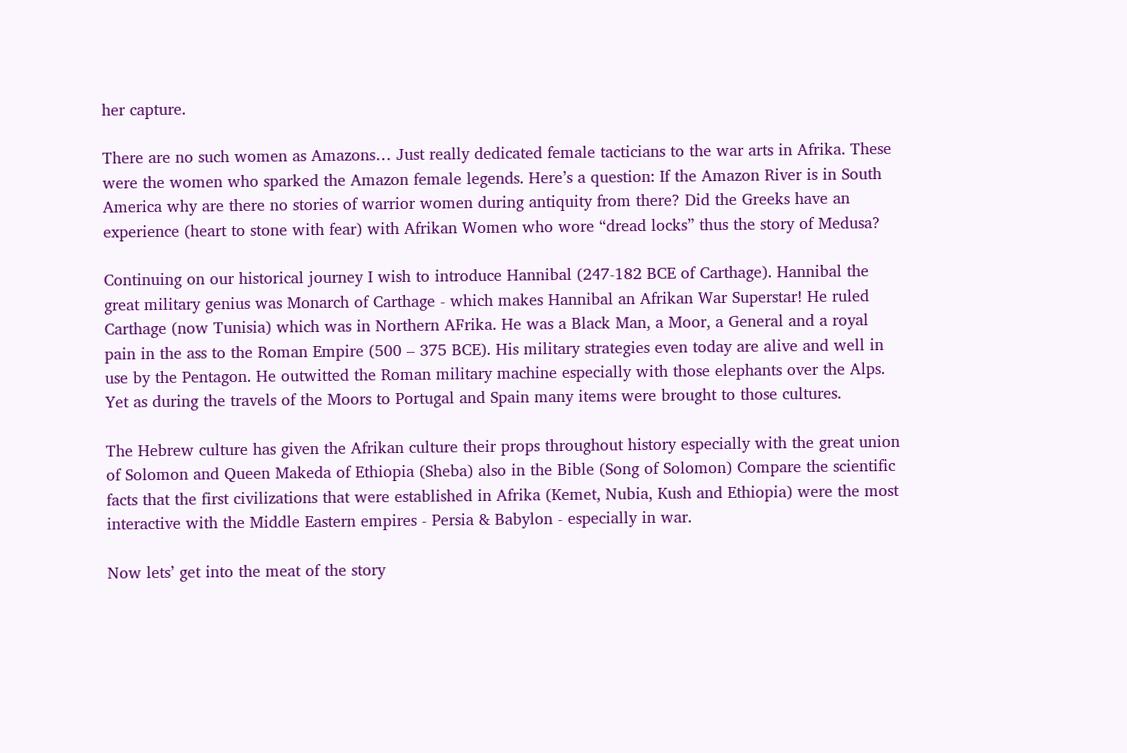her capture.

There are no such women as Amazons… Just really dedicated female tacticians to the war arts in Afrika. These were the women who sparked the Amazon female legends. Here’s a question: If the Amazon River is in South America why are there no stories of warrior women during antiquity from there? Did the Greeks have an experience (heart to stone with fear) with Afrikan Women who wore “dread locks” thus the story of Medusa?

Continuing on our historical journey I wish to introduce Hannibal (247-182 BCE of Carthage). Hannibal the great military genius was Monarch of Carthage - which makes Hannibal an Afrikan War Superstar! He ruled Carthage (now Tunisia) which was in Northern AFrika. He was a Black Man, a Moor, a General and a royal pain in the ass to the Roman Empire (500 – 375 BCE). His military strategies even today are alive and well in use by the Pentagon. He outwitted the Roman military machine especially with those elephants over the Alps. Yet as during the travels of the Moors to Portugal and Spain many items were brought to those cultures.

The Hebrew culture has given the Afrikan culture their props throughout history especially with the great union of Solomon and Queen Makeda of Ethiopia (Sheba) also in the Bible (Song of Solomon) Compare the scientific facts that the first civilizations that were established in Afrika (Kemet, Nubia, Kush and Ethiopia) were the most interactive with the Middle Eastern empires - Persia & Babylon - especially in war.

Now lets’ get into the meat of the story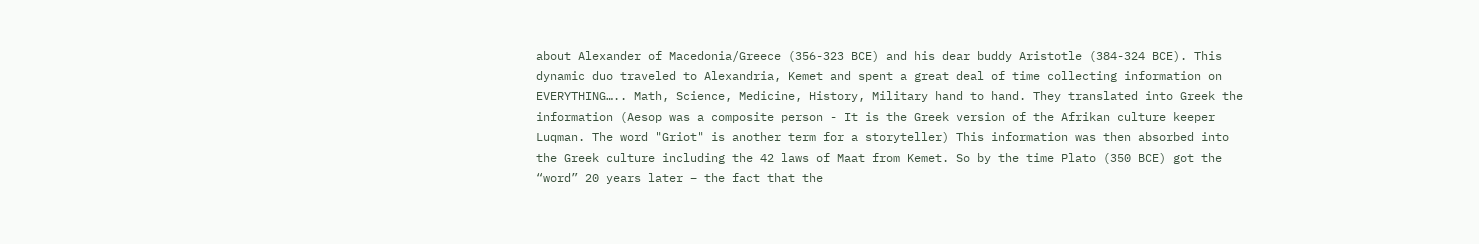about Alexander of Macedonia/Greece (356-323 BCE) and his dear buddy Aristotle (384-324 BCE). This dynamic duo traveled to Alexandria, Kemet and spent a great deal of time collecting information on EVERYTHING….. Math, Science, Medicine, History, Military hand to hand. They translated into Greek the information (Aesop was a composite person - It is the Greek version of the Afrikan culture keeper Luqman. The word "Griot" is another term for a storyteller) This information was then absorbed into the Greek culture including the 42 laws of Maat from Kemet. So by the time Plato (350 BCE) got the “word” 20 years later – the fact that the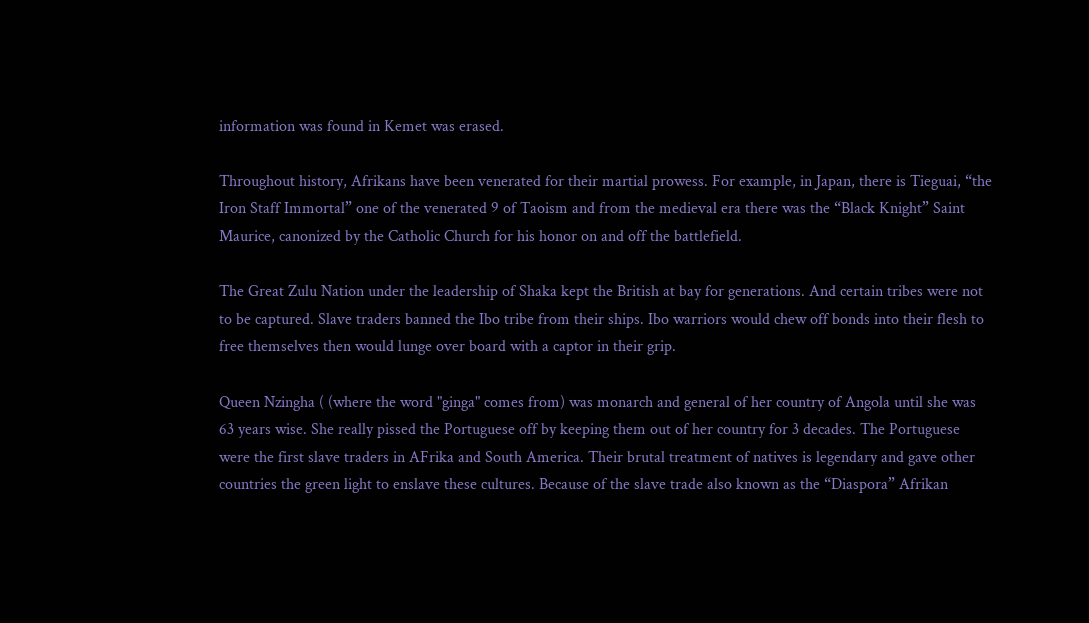information was found in Kemet was erased.

Throughout history, Afrikans have been venerated for their martial prowess. For example, in Japan, there is Tieguai, “the Iron Staff Immortal” one of the venerated 9 of Taoism and from the medieval era there was the “Black Knight” Saint Maurice, canonized by the Catholic Church for his honor on and off the battlefield.

The Great Zulu Nation under the leadership of Shaka kept the British at bay for generations. And certain tribes were not to be captured. Slave traders banned the Ibo tribe from their ships. Ibo warriors would chew off bonds into their flesh to free themselves then would lunge over board with a captor in their grip.

Queen Nzingha ( (where the word "ginga" comes from) was monarch and general of her country of Angola until she was 63 years wise. She really pissed the Portuguese off by keeping them out of her country for 3 decades. The Portuguese were the first slave traders in AFrika and South America. Their brutal treatment of natives is legendary and gave other countries the green light to enslave these cultures. Because of the slave trade also known as the “Diaspora” Afrikan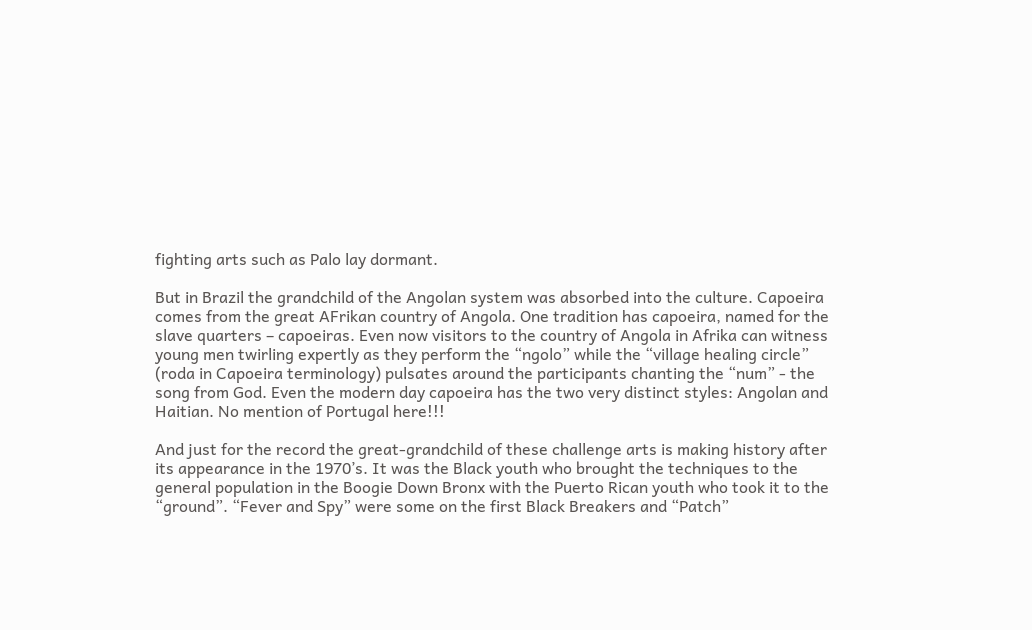fighting arts such as Palo lay dormant.

But in Brazil the grandchild of the Angolan system was absorbed into the culture. Capoeira comes from the great AFrikan country of Angola. One tradition has capoeira, named for the slave quarters – capoeiras. Even now visitors to the country of Angola in Afrika can witness young men twirling expertly as they perform the “ngolo” while the “village healing circle” (roda in Capoeira terminology) pulsates around the participants chanting the “num” - the song from God. Even the modern day capoeira has the two very distinct styles: Angolan and Haitian. No mention of Portugal here!!!

And just for the record the great-grandchild of these challenge arts is making history after its appearance in the 1970’s. It was the Black youth who brought the techniques to the general population in the Boogie Down Bronx with the Puerto Rican youth who took it to the “ground”. “Fever and Spy” were some on the first Black Breakers and “Patch”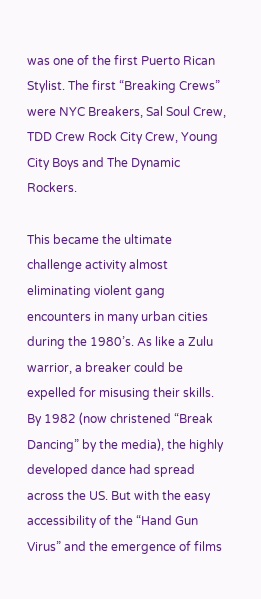was one of the first Puerto Rican Stylist. The first “Breaking Crews” were NYC Breakers, Sal Soul Crew, TDD Crew Rock City Crew, Young City Boys and The Dynamic Rockers.

This became the ultimate challenge activity almost eliminating violent gang encounters in many urban cities during the 1980’s. As like a Zulu warrior, a breaker could be expelled for misusing their skills. By 1982 (now christened “Break Dancing” by the media), the highly developed dance had spread across the US. But with the easy accessibility of the “Hand Gun Virus” and the emergence of films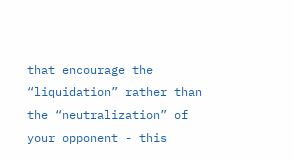that encourage the “liquidation” rather than the “neutralization” of your opponent - this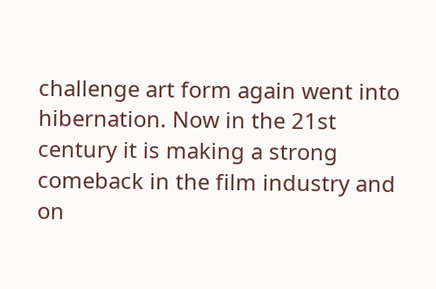challenge art form again went into hibernation. Now in the 21st century it is making a strong comeback in the film industry and on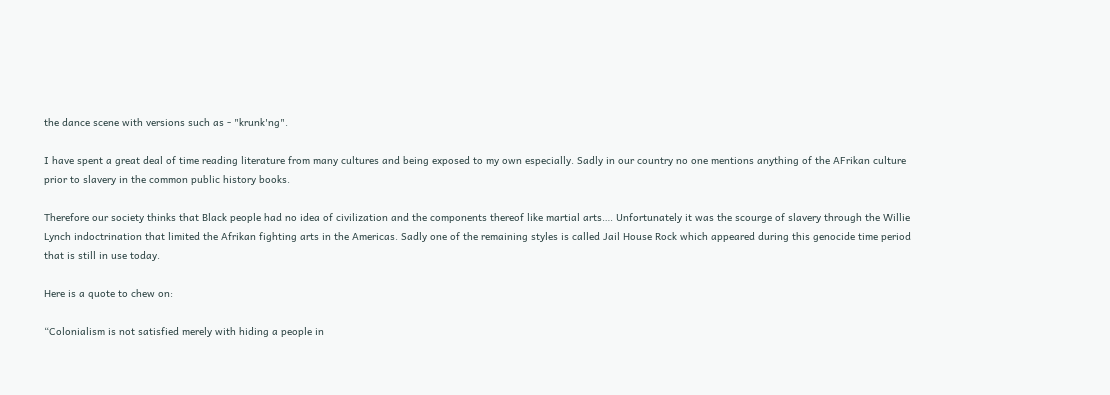the dance scene with versions such as - "krunk'ng".

I have spent a great deal of time reading literature from many cultures and being exposed to my own especially. Sadly in our country no one mentions anything of the AFrikan culture prior to slavery in the common public history books.

Therefore our society thinks that Black people had no idea of civilization and the components thereof like martial arts…. Unfortunately it was the scourge of slavery through the Willie Lynch indoctrination that limited the Afrikan fighting arts in the Americas. Sadly one of the remaining styles is called Jail House Rock which appeared during this genocide time period that is still in use today.

Here is a quote to chew on:

“Colonialism is not satisfied merely with hiding a people in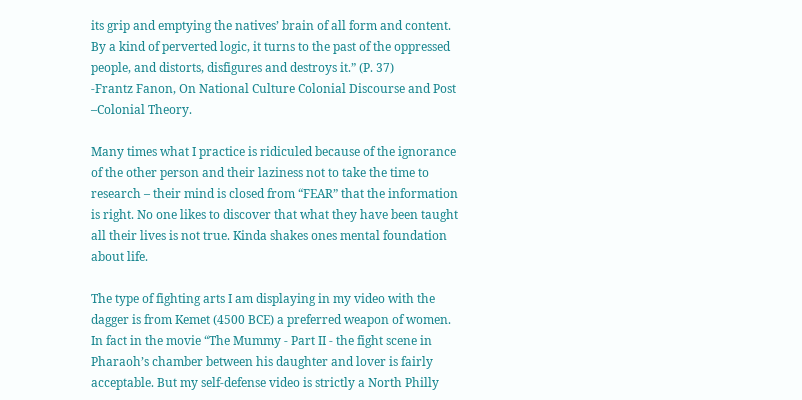its grip and emptying the natives’ brain of all form and content. By a kind of perverted logic, it turns to the past of the oppressed people, and distorts, disfigures and destroys it.” (P. 37)
-Frantz Fanon, On National Culture Colonial Discourse and Post –Colonial Theory.

Many times what I practice is ridiculed because of the ignorance of the other person and their laziness not to take the time to research – their mind is closed from “FEAR” that the information is right. No one likes to discover that what they have been taught all their lives is not true. Kinda shakes ones mental foundation about life.

The type of fighting arts I am displaying in my video with the dagger is from Kemet (4500 BCE) a preferred weapon of women. In fact in the movie “The Mummy - Part II - the fight scene in Pharaoh’s chamber between his daughter and lover is fairly acceptable. But my self-defense video is strictly a North Philly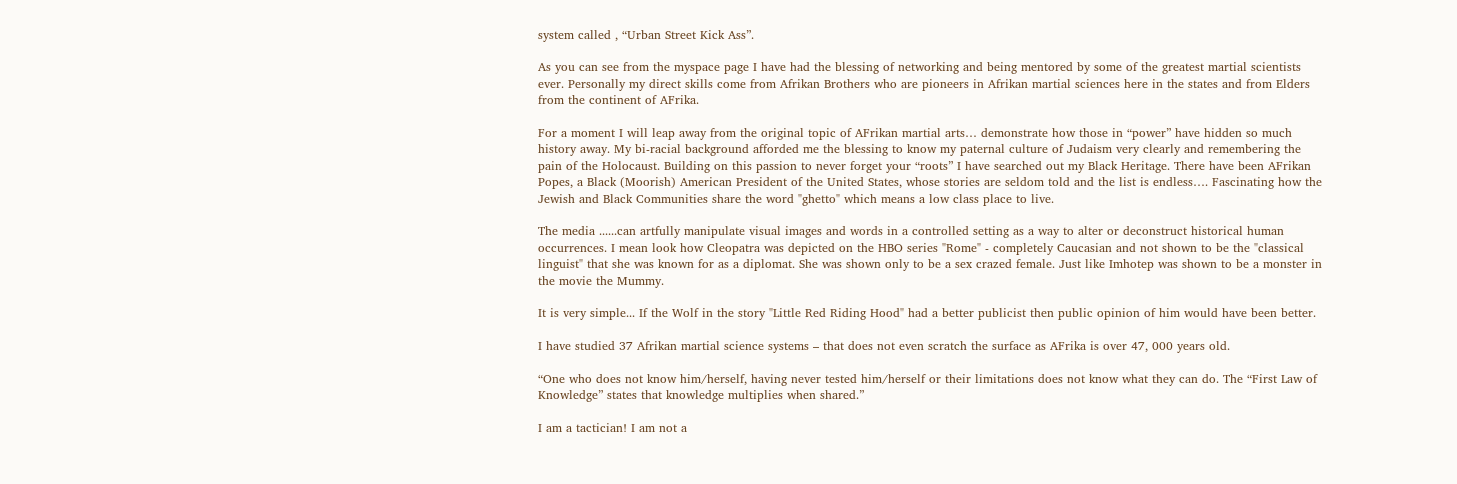system called , “Urban Street Kick Ass”.

As you can see from the myspace page I have had the blessing of networking and being mentored by some of the greatest martial scientists ever. Personally my direct skills come from Afrikan Brothers who are pioneers in Afrikan martial sciences here in the states and from Elders from the continent of AFrika.

For a moment I will leap away from the original topic of AFrikan martial arts… demonstrate how those in “power” have hidden so much history away. My bi-racial background afforded me the blessing to know my paternal culture of Judaism very clearly and remembering the pain of the Holocaust. Building on this passion to never forget your “roots” I have searched out my Black Heritage. There have been AFrikan Popes, a Black (Moorish) American President of the United States, whose stories are seldom told and the list is endless…. Fascinating how the Jewish and Black Communities share the word "ghetto" which means a low class place to live.

The media ......can artfully manipulate visual images and words in a controlled setting as a way to alter or deconstruct historical human occurrences. I mean look how Cleopatra was depicted on the HBO series "Rome" - completely Caucasian and not shown to be the "classical linguist" that she was known for as a diplomat. She was shown only to be a sex crazed female. Just like Imhotep was shown to be a monster in the movie the Mummy.

It is very simple... If the Wolf in the story "Little Red Riding Hood" had a better publicist then public opinion of him would have been better.

I have studied 37 Afrikan martial science systems – that does not even scratch the surface as AFrika is over 47, 000 years old.

“One who does not know him/herself, having never tested him/herself or their limitations does not know what they can do. The “First Law of Knowledge” states that knowledge multiplies when shared.”

I am a tactician! I am not a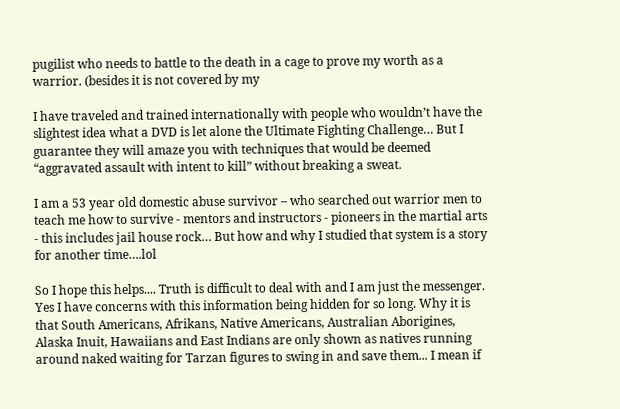pugilist who needs to battle to the death in a cage to prove my worth as a warrior. (besides it is not covered by my

I have traveled and trained internationally with people who wouldn’t have the slightest idea what a DVD is let alone the Ultimate Fighting Challenge… But I guarantee they will amaze you with techniques that would be deemed “aggravated assault with intent to kill” without breaking a sweat.

I am a 53 year old domestic abuse survivor – who searched out warrior men to teach me how to survive - mentors and instructors - pioneers in the martial arts - this includes jail house rock… But how and why I studied that system is a story for another time….lol

So I hope this helps.... Truth is difficult to deal with and I am just the messenger. Yes I have concerns with this information being hidden for so long. Why it is that South Americans, Afrikans, Native Americans, Australian Aborigines, Alaska Inuit, Hawaiians and East Indians are only shown as natives running around naked waiting for Tarzan figures to swing in and save them... I mean if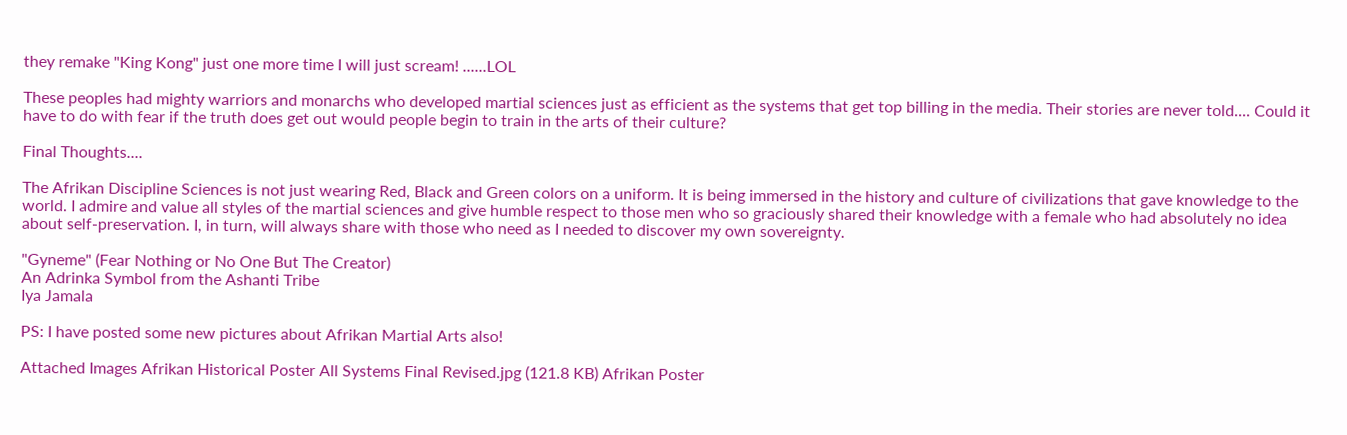they remake "King Kong" just one more time I will just scream! ......LOL

These peoples had mighty warriors and monarchs who developed martial sciences just as efficient as the systems that get top billing in the media. Their stories are never told.... Could it have to do with fear if the truth does get out would people begin to train in the arts of their culture?

Final Thoughts....

The Afrikan Discipline Sciences is not just wearing Red, Black and Green colors on a uniform. It is being immersed in the history and culture of civilizations that gave knowledge to the world. I admire and value all styles of the martial sciences and give humble respect to those men who so graciously shared their knowledge with a female who had absolutely no idea about self-preservation. I, in turn, will always share with those who need as I needed to discover my own sovereignty.

"Gyneme" (Fear Nothing or No One But The Creator)
An Adrinka Symbol from the Ashanti Tribe
Iya Jamala

PS: I have posted some new pictures about Afrikan Martial Arts also!

Attached Images Afrikan Historical Poster All Systems Final Revised.jpg (121.8 KB) Afrikan Poster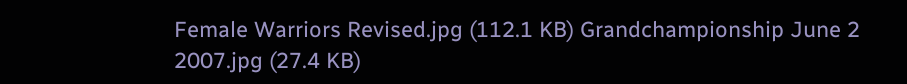Female Warriors Revised.jpg (112.1 KB) Grandchampionship June 2 2007.jpg (27.4 KB)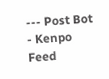--- Post Bot - Kenpo Feed